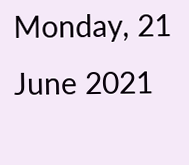Monday, 21 June 2021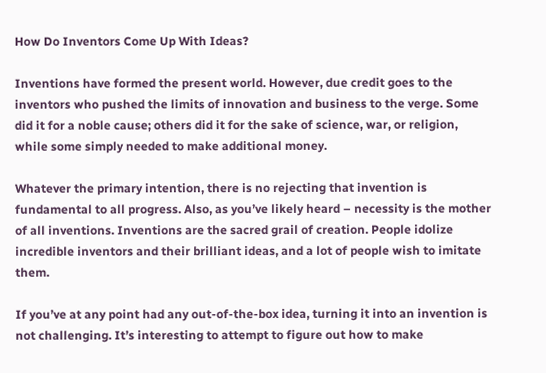How Do Inventors Come Up With Ideas?

Inventions have formed the present world. However, due credit goes to the inventors who pushed the limits of innovation and business to the verge. Some did it for a noble cause; others did it for the sake of science, war, or religion, while some simply needed to make additional money.

Whatever the primary intention, there is no rejecting that invention is fundamental to all progress. Also, as you’ve likely heard – necessity is the mother of all inventions. Inventions are the sacred grail of creation. People idolize incredible inventors and their brilliant ideas, and a lot of people wish to imitate them.

If you’ve at any point had any out-of-the-box idea, turning it into an invention is not challenging. It’s interesting to attempt to figure out how to make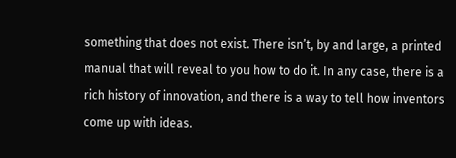something that does not exist. There isn’t, by and large, a printed manual that will reveal to you how to do it. In any case, there is a rich history of innovation, and there is a way to tell how inventors come up with ideas.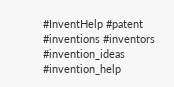#InventHelp #patent #inventions #inventors #invention_ideas #invention_help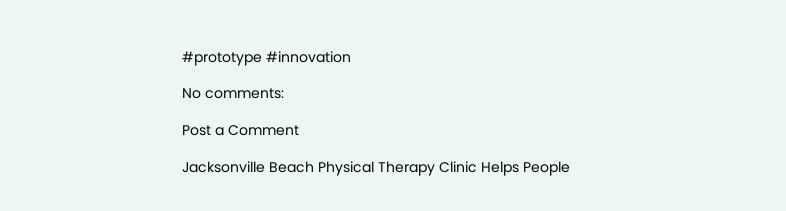#prototype #innovation

No comments:

Post a Comment

Jacksonville Beach Physical Therapy Clinic Helps People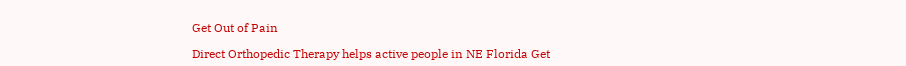Get Out of Pain

Direct Orthopedic Therapy helps active people in NE Florida Get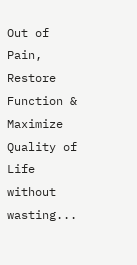Out of Pain, Restore Function & Maximize Quality of Life without wasting...